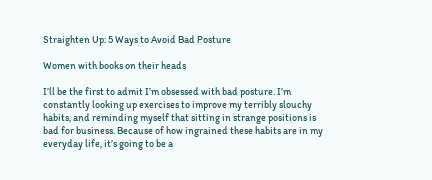Straighten Up: 5 Ways to Avoid Bad Posture

Women with books on their heads

I’ll be the first to admit I’m obsessed with bad posture. I’m constantly looking up exercises to improve my terribly slouchy habits, and reminding myself that sitting in strange positions is bad for business. Because of how ingrained these habits are in my everyday life, it’s going to be a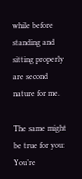while before standing and sitting properly are second nature for me.

The same might be true for you: You’re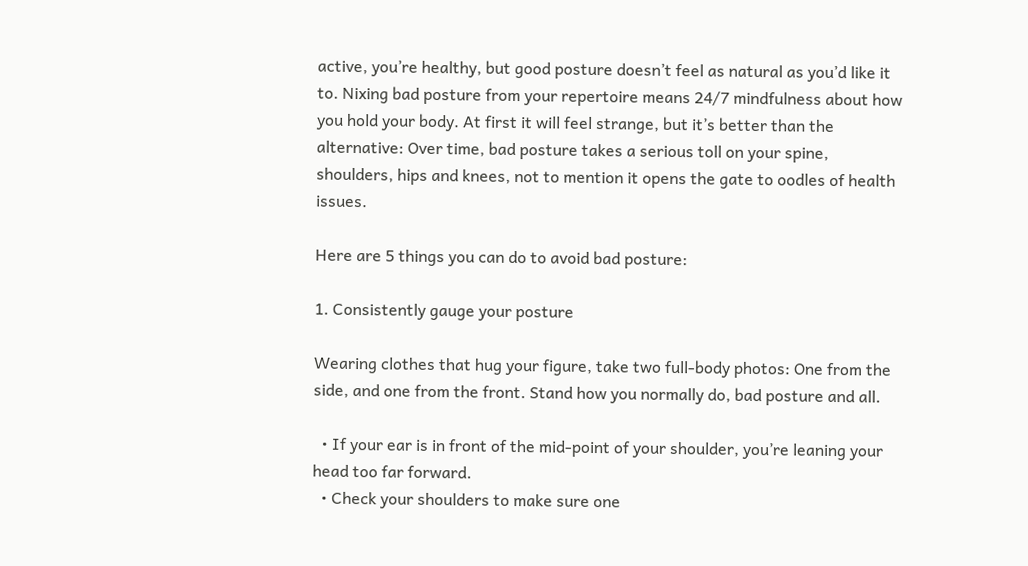active, you’re healthy, but good posture doesn’t feel as natural as you’d like it to. Nixing bad posture from your repertoire means 24/7 mindfulness about how you hold your body. At first it will feel strange, but it’s better than the alternative: Over time, bad posture takes a serious toll on your spine, shoulders, hips and knees, not to mention it opens the gate to oodles of health issues.

Here are 5 things you can do to avoid bad posture:

1. Consistently gauge your posture

Wearing clothes that hug your figure, take two full-body photos: One from the side, and one from the front. Stand how you normally do, bad posture and all.

  • If your ear is in front of the mid-point of your shoulder, you’re leaning your head too far forward.
  • Check your shoulders to make sure one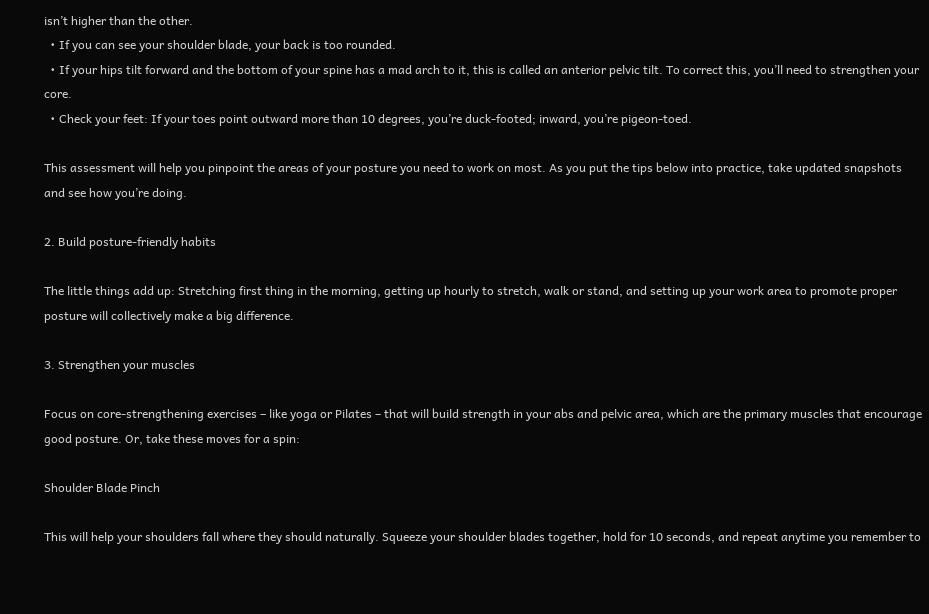isn’t higher than the other.
  • If you can see your shoulder blade, your back is too rounded.
  • If your hips tilt forward and the bottom of your spine has a mad arch to it, this is called an anterior pelvic tilt. To correct this, you’ll need to strengthen your core.
  • Check your feet: If your toes point outward more than 10 degrees, you’re duck-footed; inward, you’re pigeon-toed.

This assessment will help you pinpoint the areas of your posture you need to work on most. As you put the tips below into practice, take updated snapshots and see how you’re doing.

2. Build posture-friendly habits

The little things add up: Stretching first thing in the morning, getting up hourly to stretch, walk or stand, and setting up your work area to promote proper posture will collectively make a big difference.

3. Strengthen your muscles

Focus on core-strengthening exercises – like yoga or Pilates – that will build strength in your abs and pelvic area, which are the primary muscles that encourage good posture. Or, take these moves for a spin:

Shoulder Blade Pinch

This will help your shoulders fall where they should naturally. Squeeze your shoulder blades together, hold for 10 seconds, and repeat anytime you remember to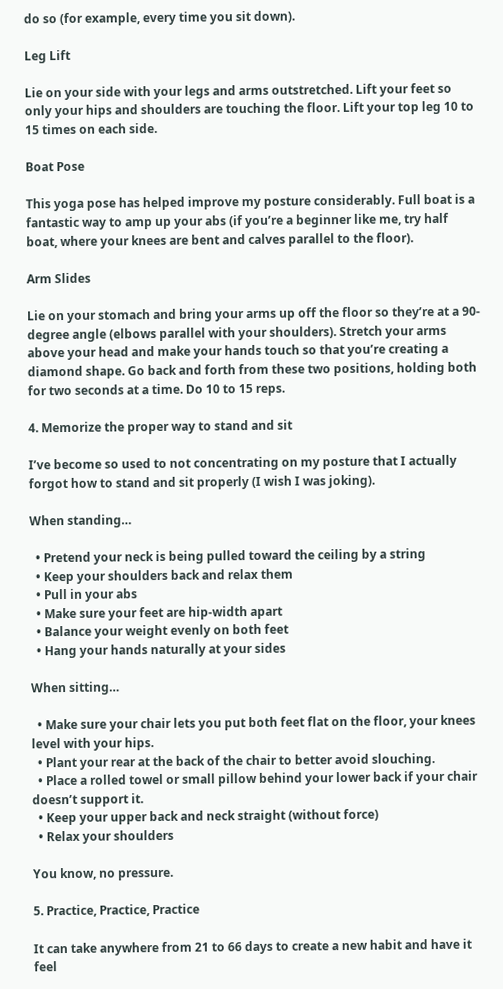do so (for example, every time you sit down).

Leg Lift

Lie on your side with your legs and arms outstretched. Lift your feet so only your hips and shoulders are touching the floor. Lift your top leg 10 to 15 times on each side.

Boat Pose

This yoga pose has helped improve my posture considerably. Full boat is a fantastic way to amp up your abs (if you’re a beginner like me, try half boat, where your knees are bent and calves parallel to the floor).

Arm Slides

Lie on your stomach and bring your arms up off the floor so they’re at a 90-degree angle (elbows parallel with your shoulders). Stretch your arms above your head and make your hands touch so that you’re creating a diamond shape. Go back and forth from these two positions, holding both for two seconds at a time. Do 10 to 15 reps.

4. Memorize the proper way to stand and sit

I’ve become so used to not concentrating on my posture that I actually forgot how to stand and sit properly (I wish I was joking).

When standing…

  • Pretend your neck is being pulled toward the ceiling by a string
  • Keep your shoulders back and relax them
  • Pull in your abs
  • Make sure your feet are hip-width apart
  • Balance your weight evenly on both feet
  • Hang your hands naturally at your sides

When sitting…

  • Make sure your chair lets you put both feet flat on the floor, your knees level with your hips.
  • Plant your rear at the back of the chair to better avoid slouching.
  • Place a rolled towel or small pillow behind your lower back if your chair doesn’t support it.
  • Keep your upper back and neck straight (without force)
  • Relax your shoulders

You know, no pressure.

5. Practice, Practice, Practice

It can take anywhere from 21 to 66 days to create a new habit and have it feel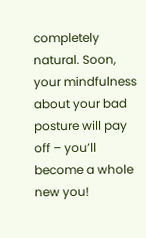completely natural. Soon, your mindfulness about your bad posture will pay off – you’ll become a whole new you!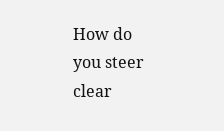How do you steer clear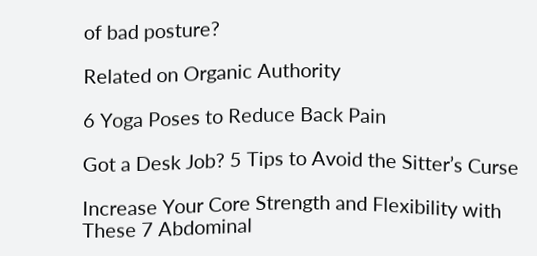of bad posture?

Related on Organic Authority

6 Yoga Poses to Reduce Back Pain

Got a Desk Job? 5 Tips to Avoid the Sitter’s Curse

Increase Your Core Strength and Flexibility with These 7 Abdominal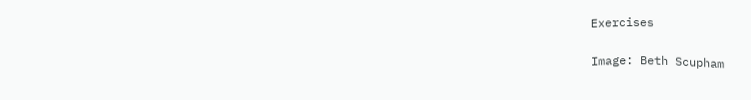Exercises

Image: Beth Scupham